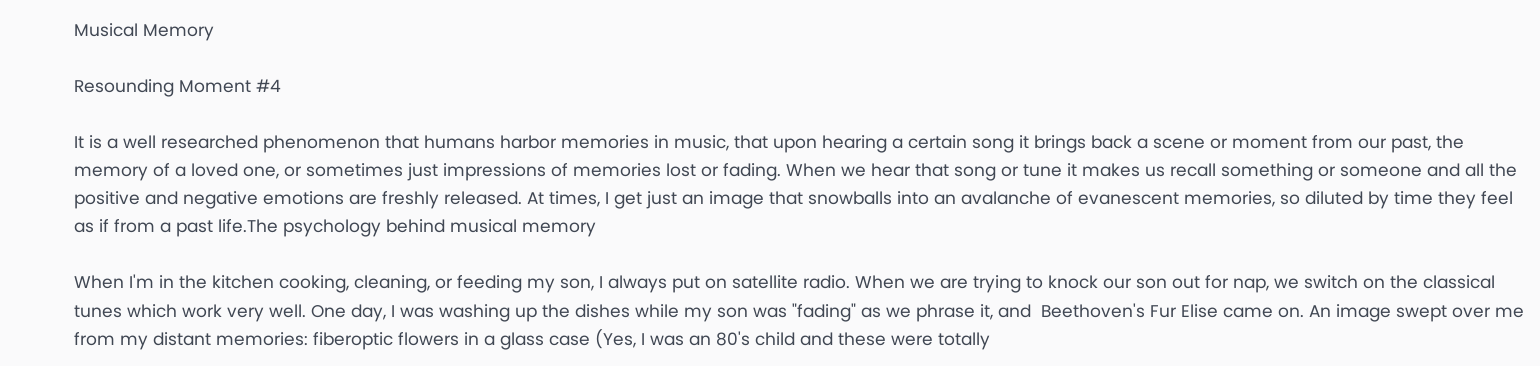Musical Memory

Resounding Moment #4

It is a well researched phenomenon that humans harbor memories in music, that upon hearing a certain song it brings back a scene or moment from our past, the memory of a loved one, or sometimes just impressions of memories lost or fading. When we hear that song or tune it makes us recall something or someone and all the positive and negative emotions are freshly released. At times, I get just an image that snowballs into an avalanche of evanescent memories, so diluted by time they feel as if from a past life.The psychology behind musical memory

When I'm in the kitchen cooking, cleaning, or feeding my son, I always put on satellite radio. When we are trying to knock our son out for nap, we switch on the classical tunes which work very well. One day, I was washing up the dishes while my son was "fading" as we phrase it, and  Beethoven's Fur Elise came on. An image swept over me from my distant memories: fiberoptic flowers in a glass case (Yes, I was an 80's child and these were totally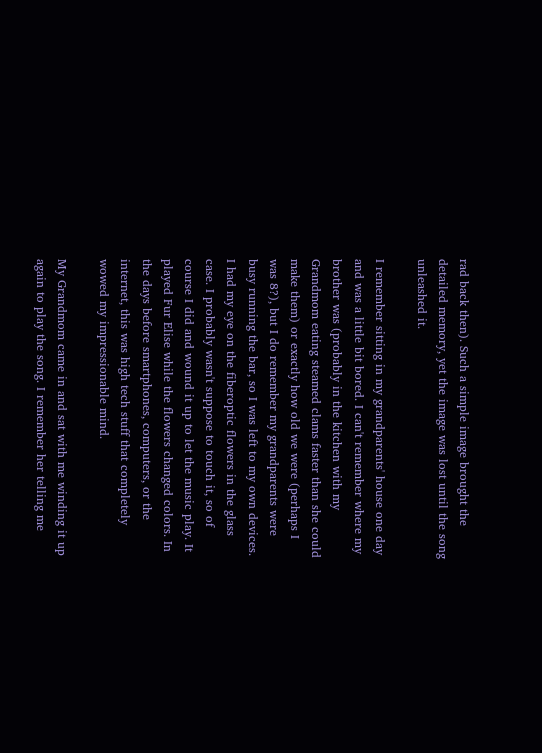rad back then). Such a simple image brought the detailed memory, yet the image was lost until the song unleashed it.

I remember sitting in my grandparents' house one day and was a little bit bored. I can't remember where my brother was (probably in the kitchen with my Grandmom eating steamed clams faster than she could make them) or exactly how old we were (perhaps I was 8?), but I do remember my grandparents were busy running the bar, so I was left to my own devices. I had my eye on the fiberoptic flowers in the glass case. I probably wasn't suppose to touch it, so of course I did and wound it up to let the music play. It played Fur Elise while the flowers changed colors. In the days before smartphones, computers, or the internet, this was high tech stuff that completely wowed my impressionable mind.

My Grandmom came in and sat with me winding it up again to play the song. I remember her telling me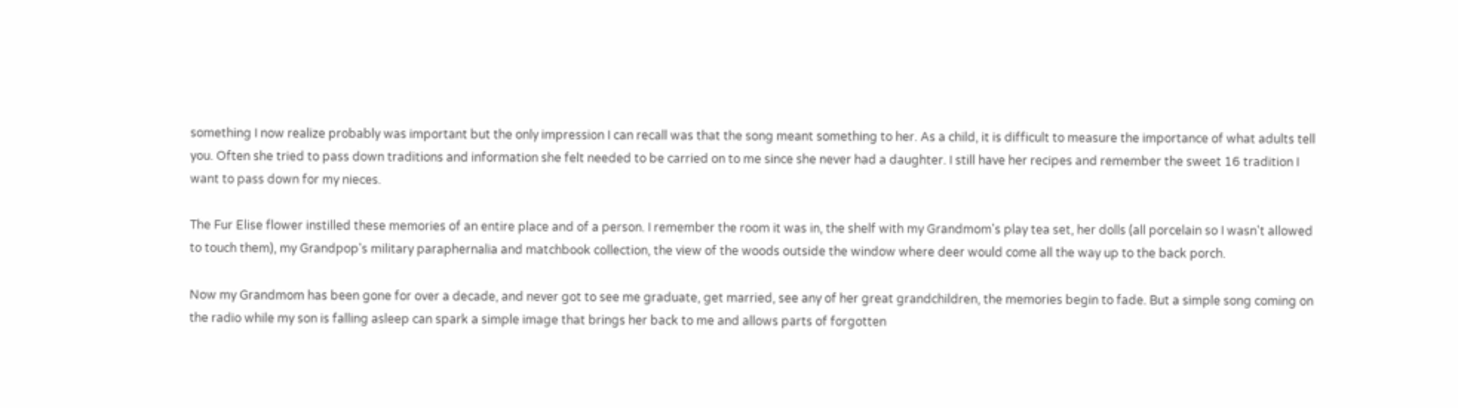something I now realize probably was important but the only impression I can recall was that the song meant something to her. As a child, it is difficult to measure the importance of what adults tell you. Often she tried to pass down traditions and information she felt needed to be carried on to me since she never had a daughter. I still have her recipes and remember the sweet 16 tradition I want to pass down for my nieces.

The Fur Elise flower instilled these memories of an entire place and of a person. I remember the room it was in, the shelf with my Grandmom's play tea set, her dolls (all porcelain so I wasn't allowed to touch them), my Grandpop's military paraphernalia and matchbook collection, the view of the woods outside the window where deer would come all the way up to the back porch.

Now my Grandmom has been gone for over a decade, and never got to see me graduate, get married, see any of her great grandchildren, the memories begin to fade. But a simple song coming on the radio while my son is falling asleep can spark a simple image that brings her back to me and allows parts of forgotten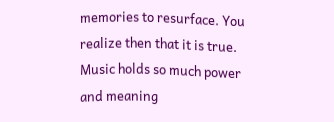memories to resurface. You realize then that it is true. Music holds so much power and meaning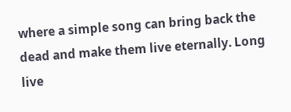where a simple song can bring back the dead and make them live eternally. Long live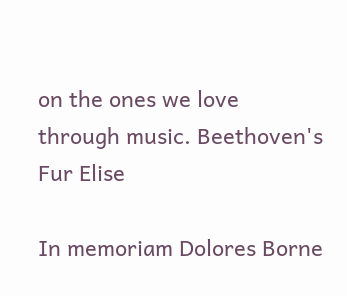on the ones we love through music. Beethoven's Fur Elise

In memoriam Dolores Borne